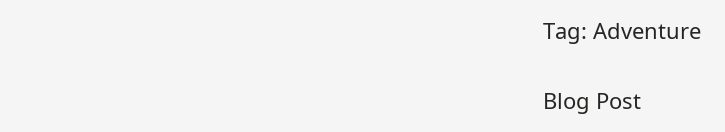Tag: Adventure

Blog Post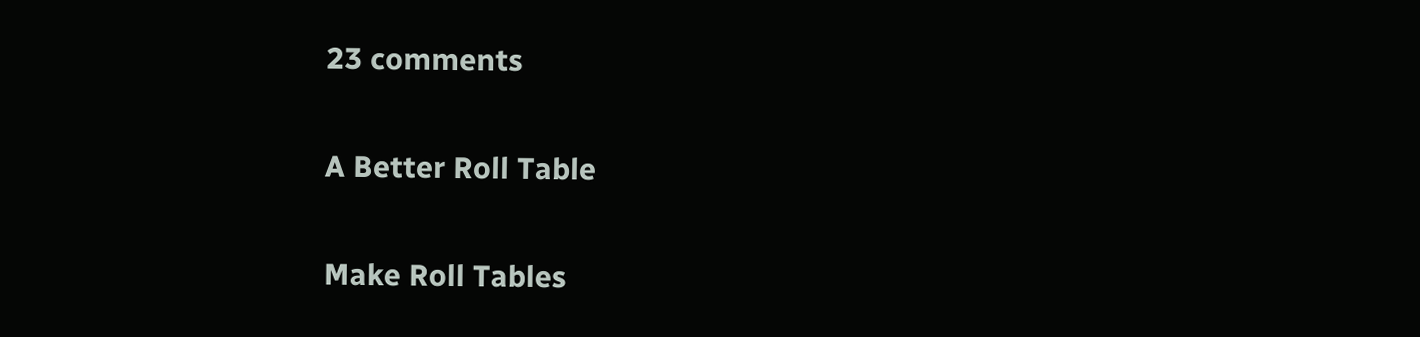23 comments

A Better Roll Table

Make Roll Tables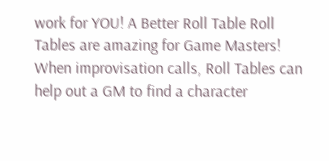work for YOU! A Better Roll Table Roll Tables are amazing for Game Masters! When improvisation calls, Roll Tables can help out a GM to find a character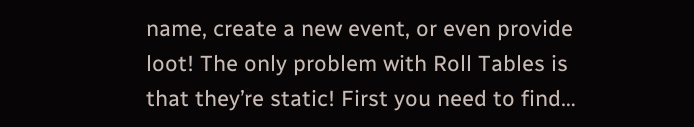name, create a new event, or even provide loot! The only problem with Roll Tables is that they’re static! First you need to find…